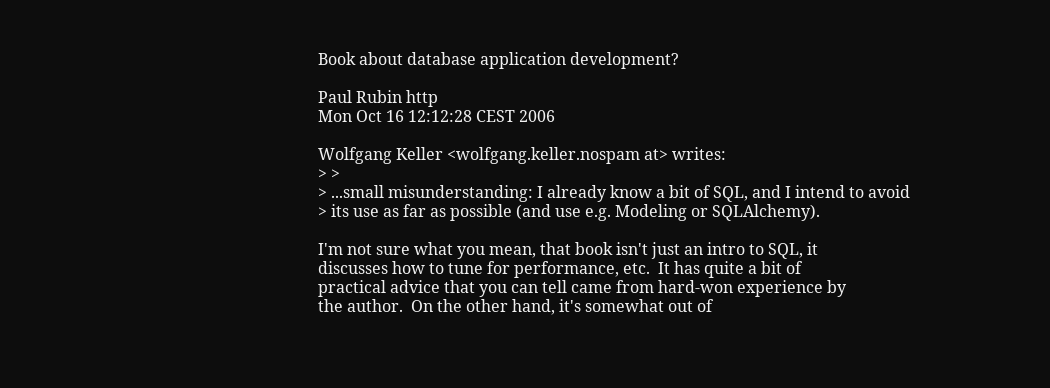Book about database application development?

Paul Rubin http
Mon Oct 16 12:12:28 CEST 2006

Wolfgang Keller <wolfgang.keller.nospam at> writes:
> >
> ...small misunderstanding: I already know a bit of SQL, and I intend to avoid
> its use as far as possible (and use e.g. Modeling or SQLAlchemy).

I'm not sure what you mean, that book isn't just an intro to SQL, it
discusses how to tune for performance, etc.  It has quite a bit of
practical advice that you can tell came from hard-won experience by
the author.  On the other hand, it's somewhat out of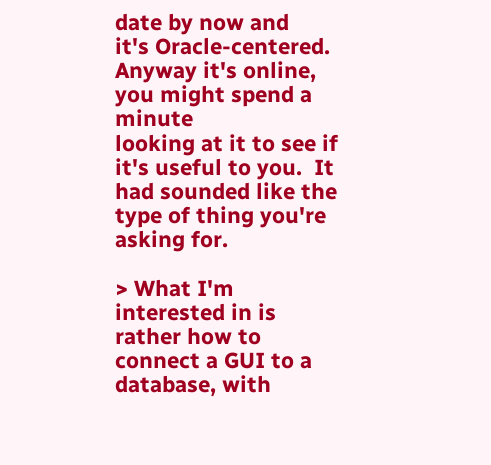date by now and
it's Oracle-centered.  Anyway it's online, you might spend a minute
looking at it to see if it's useful to you.  It had sounded like the
type of thing you're asking for.

> What I'm interested in is rather how to connect a GUI to a database, with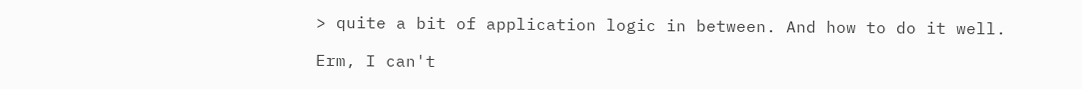> quite a bit of application logic in between. And how to do it well.

Erm, I can't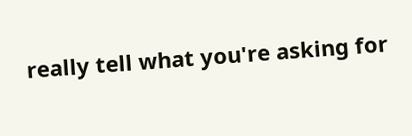really tell what you're asking for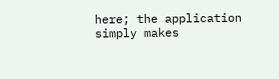here; the application
simply makes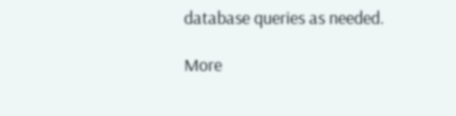database queries as needed.

More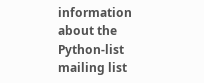information about the Python-list mailing list